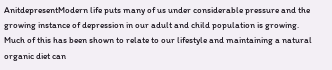AnitdepresentModern life puts many of us under considerable pressure and the growing instance of depression in our adult and child population is growing. Much of this has been shown to relate to our lifestyle and maintaining a natural organic diet can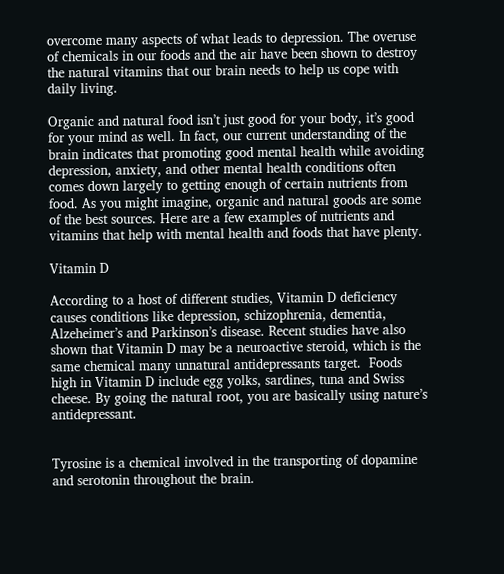overcome many aspects of what leads to depression. The overuse of chemicals in our foods and the air have been shown to destroy the natural vitamins that our brain needs to help us cope with daily living.

Organic and natural food isn’t just good for your body, it’s good for your mind as well. In fact, our current understanding of the brain indicates that promoting good mental health while avoiding depression, anxiety, and other mental health conditions often comes down largely to getting enough of certain nutrients from food. As you might imagine, organic and natural goods are some of the best sources. Here are a few examples of nutrients and vitamins that help with mental health and foods that have plenty.

Vitamin D

According to a host of different studies, Vitamin D deficiency causes conditions like depression, schizophrenia, dementia, Alzeheimer’s and Parkinson’s disease. Recent studies have also shown that Vitamin D may be a neuroactive steroid, which is the same chemical many unnatural antidepressants target.  Foods high in Vitamin D include egg yolks, sardines, tuna and Swiss cheese. By going the natural root, you are basically using nature’s antidepressant.


Tyrosine is a chemical involved in the transporting of dopamine and serotonin throughout the brain.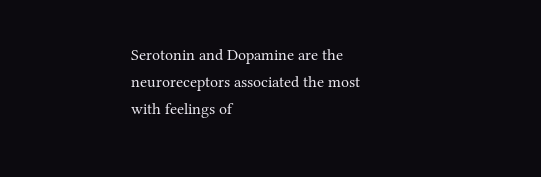Serotonin and Dopamine are the neuroreceptors associated the most with feelings of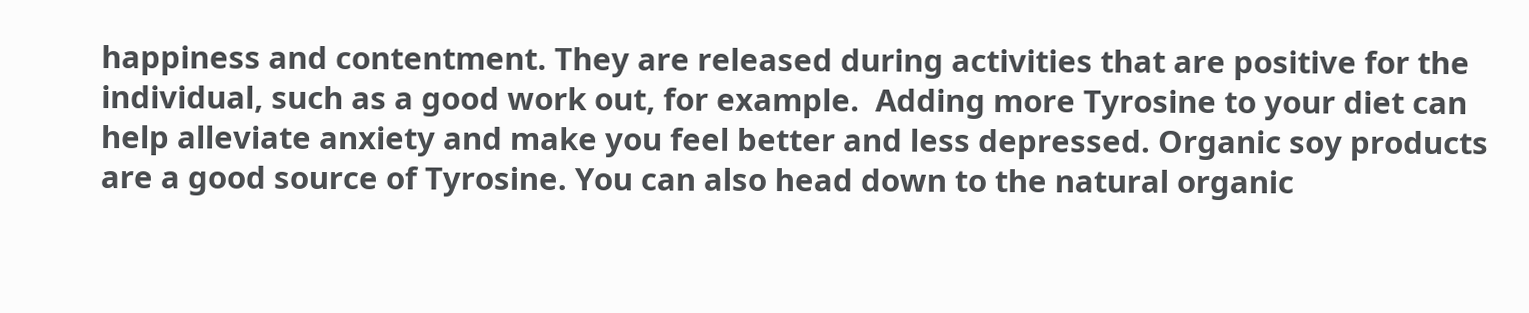happiness and contentment. They are released during activities that are positive for the individual, such as a good work out, for example.  Adding more Tyrosine to your diet can help alleviate anxiety and make you feel better and less depressed. Organic soy products are a good source of Tyrosine. You can also head down to the natural organic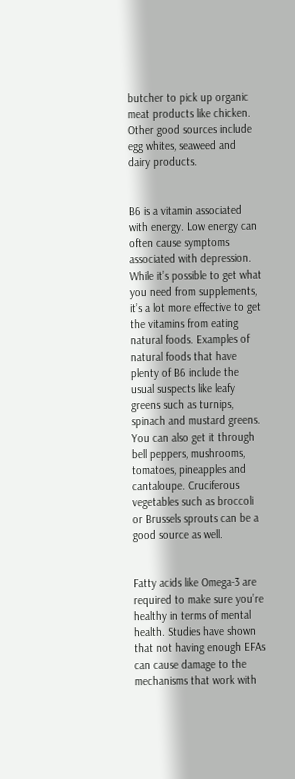butcher to pick up organic meat products like chicken. Other good sources include egg whites, seaweed and dairy products.


B6 is a vitamin associated with energy. Low energy can often cause symptoms associated with depression. While it’s possible to get what you need from supplements, it’s a lot more effective to get the vitamins from eating natural foods. Examples of natural foods that have plenty of B6 include the usual suspects like leafy greens such as turnips, spinach and mustard greens. You can also get it through bell peppers, mushrooms, tomatoes, pineapples and cantaloupe. Cruciferous vegetables such as broccoli or Brussels sprouts can be a good source as well.


Fatty acids like Omega-3 are required to make sure you’re healthy in terms of mental health. Studies have shown that not having enough EFAs can cause damage to the mechanisms that work with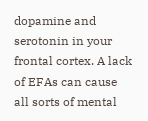dopamine and serotonin in your frontal cortex. A lack of EFAs can cause all sorts of mental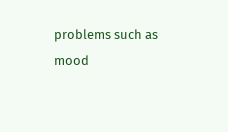problems such as mood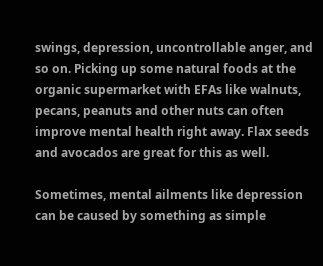swings, depression, uncontrollable anger, and so on. Picking up some natural foods at the organic supermarket with EFAs like walnuts, pecans, peanuts and other nuts can often improve mental health right away. Flax seeds and avocados are great for this as well.

Sometimes, mental ailments like depression can be caused by something as simple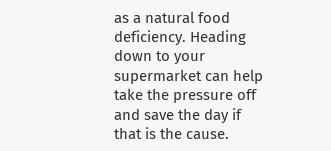as a natural food deficiency. Heading down to your supermarket can help take the pressure off and save the day if that is the cause.